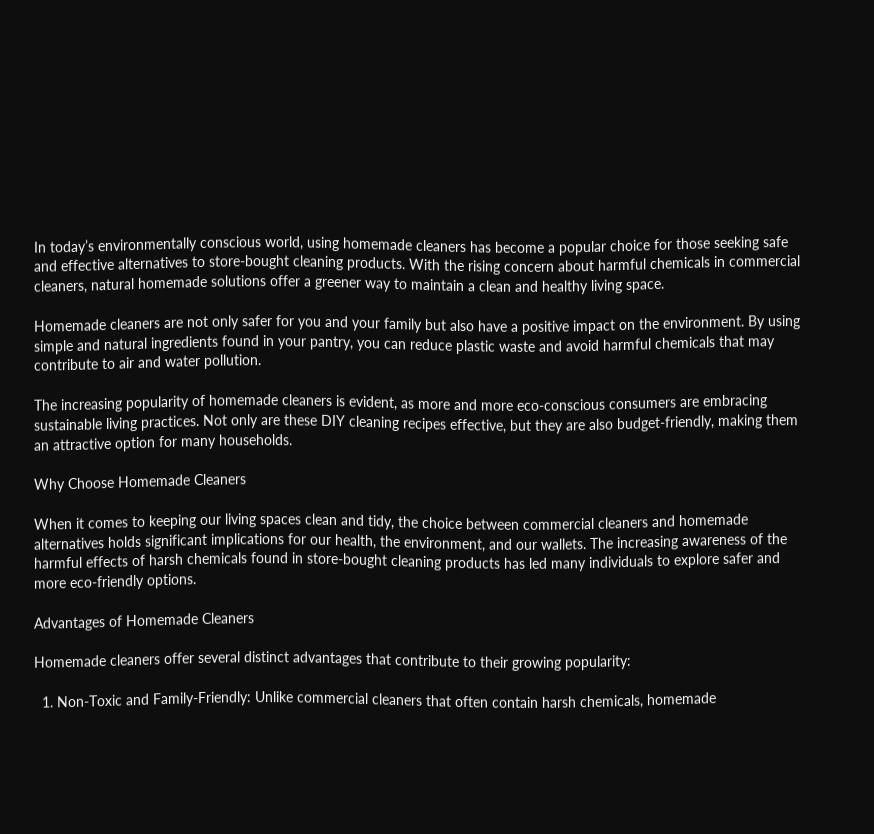In today’s environmentally conscious world, using homemade cleaners has become a popular choice for those seeking safe and effective alternatives to store-bought cleaning products. With the rising concern about harmful chemicals in commercial cleaners, natural homemade solutions offer a greener way to maintain a clean and healthy living space.

Homemade cleaners are not only safer for you and your family but also have a positive impact on the environment. By using simple and natural ingredients found in your pantry, you can reduce plastic waste and avoid harmful chemicals that may contribute to air and water pollution.

The increasing popularity of homemade cleaners is evident, as more and more eco-conscious consumers are embracing sustainable living practices. Not only are these DIY cleaning recipes effective, but they are also budget-friendly, making them an attractive option for many households.

Why Choose Homemade Cleaners

When it comes to keeping our living spaces clean and tidy, the choice between commercial cleaners and homemade alternatives holds significant implications for our health, the environment, and our wallets. The increasing awareness of the harmful effects of harsh chemicals found in store-bought cleaning products has led many individuals to explore safer and more eco-friendly options.

Advantages of Homemade Cleaners

Homemade cleaners offer several distinct advantages that contribute to their growing popularity:

  1. Non-Toxic and Family-Friendly: Unlike commercial cleaners that often contain harsh chemicals, homemade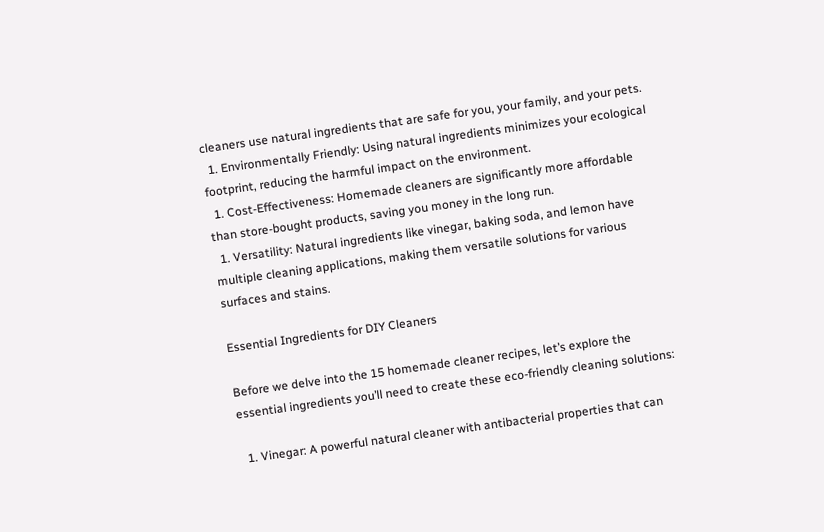cleaners use natural ingredients that are safe for you, your family, and your pets.
  1. Environmentally Friendly: Using natural ingredients minimizes your ecological footprint, reducing the harmful impact on the environment.
  1. Cost-Effectiveness: Homemade cleaners are significantly more affordable than store-bought products, saving you money in the long run.
  1. Versatility: Natural ingredients like vinegar, baking soda, and lemon have multiple cleaning applications, making them versatile solutions for various surfaces and stains.

Essential Ingredients for DIY Cleaners

Before we delve into the 15 homemade cleaner recipes, let’s explore the essential ingredients you’ll need to create these eco-friendly cleaning solutions:

  1. Vinegar: A powerful natural cleaner with antibacterial properties that can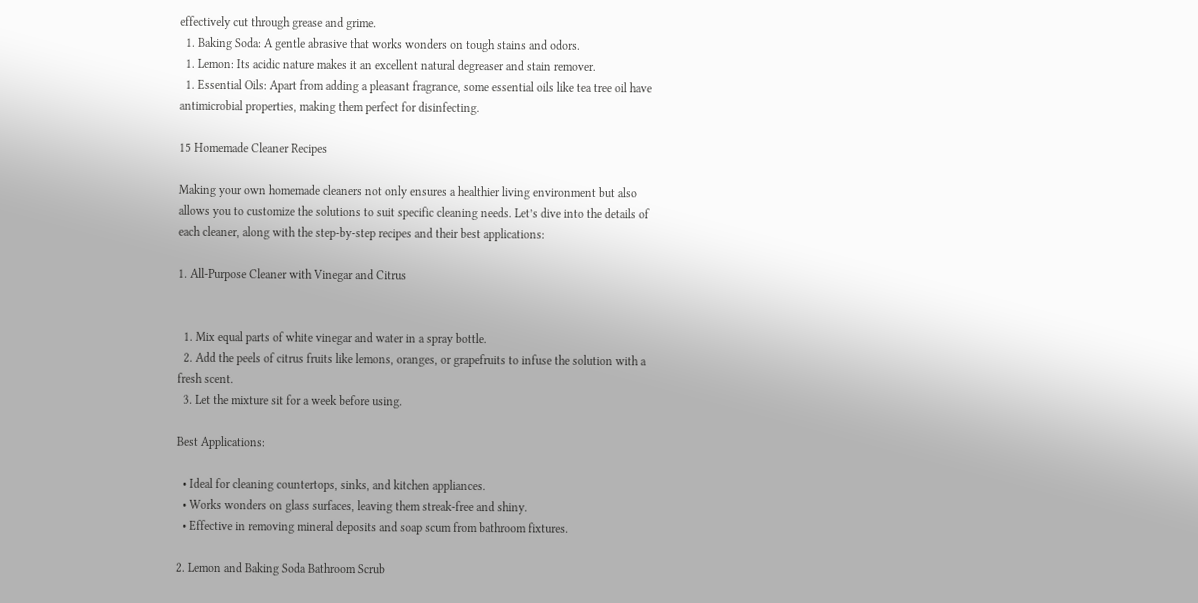effectively cut through grease and grime.
  1. Baking Soda: A gentle abrasive that works wonders on tough stains and odors.
  1. Lemon: Its acidic nature makes it an excellent natural degreaser and stain remover.
  1. Essential Oils: Apart from adding a pleasant fragrance, some essential oils like tea tree oil have antimicrobial properties, making them perfect for disinfecting.

15 Homemade Cleaner Recipes

Making your own homemade cleaners not only ensures a healthier living environment but also allows you to customize the solutions to suit specific cleaning needs. Let’s dive into the details of each cleaner, along with the step-by-step recipes and their best applications:

1. All-Purpose Cleaner with Vinegar and Citrus


  1. Mix equal parts of white vinegar and water in a spray bottle.
  2. Add the peels of citrus fruits like lemons, oranges, or grapefruits to infuse the solution with a fresh scent.
  3. Let the mixture sit for a week before using.

Best Applications:

  • Ideal for cleaning countertops, sinks, and kitchen appliances.
  • Works wonders on glass surfaces, leaving them streak-free and shiny.
  • Effective in removing mineral deposits and soap scum from bathroom fixtures.

2. Lemon and Baking Soda Bathroom Scrub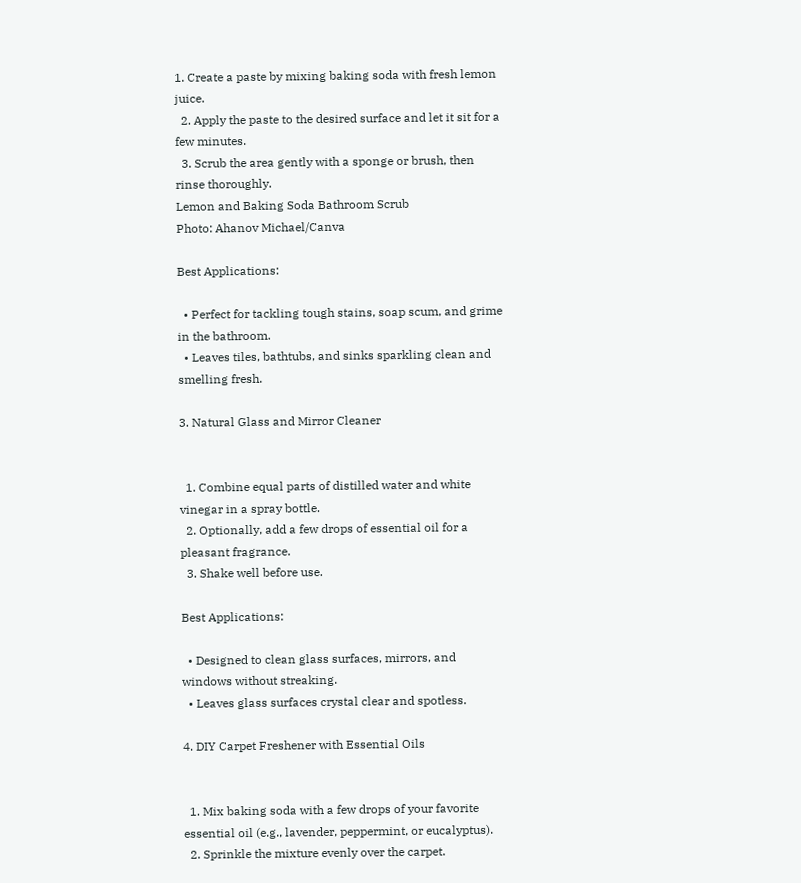1. Create a paste by mixing baking soda with fresh lemon juice.
  2. Apply the paste to the desired surface and let it sit for a few minutes.
  3. Scrub the area gently with a sponge or brush, then rinse thoroughly.
Lemon and Baking Soda Bathroom Scrub
Photo: Ahanov Michael/Canva

Best Applications:

  • Perfect for tackling tough stains, soap scum, and grime in the bathroom.
  • Leaves tiles, bathtubs, and sinks sparkling clean and smelling fresh.

3. Natural Glass and Mirror Cleaner


  1. Combine equal parts of distilled water and white vinegar in a spray bottle.
  2. Optionally, add a few drops of essential oil for a pleasant fragrance.
  3. Shake well before use.

Best Applications:

  • Designed to clean glass surfaces, mirrors, and windows without streaking.
  • Leaves glass surfaces crystal clear and spotless.

4. DIY Carpet Freshener with Essential Oils


  1. Mix baking soda with a few drops of your favorite essential oil (e.g., lavender, peppermint, or eucalyptus).
  2. Sprinkle the mixture evenly over the carpet.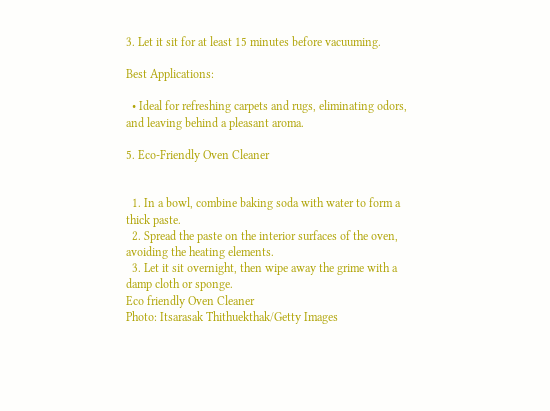3. Let it sit for at least 15 minutes before vacuuming.

Best Applications:

  • Ideal for refreshing carpets and rugs, eliminating odors, and leaving behind a pleasant aroma.

5. Eco-Friendly Oven Cleaner


  1. In a bowl, combine baking soda with water to form a thick paste.
  2. Spread the paste on the interior surfaces of the oven, avoiding the heating elements.
  3. Let it sit overnight, then wipe away the grime with a damp cloth or sponge.
Eco friendly Oven Cleaner
Photo: Itsarasak Thithuekthak/Getty Images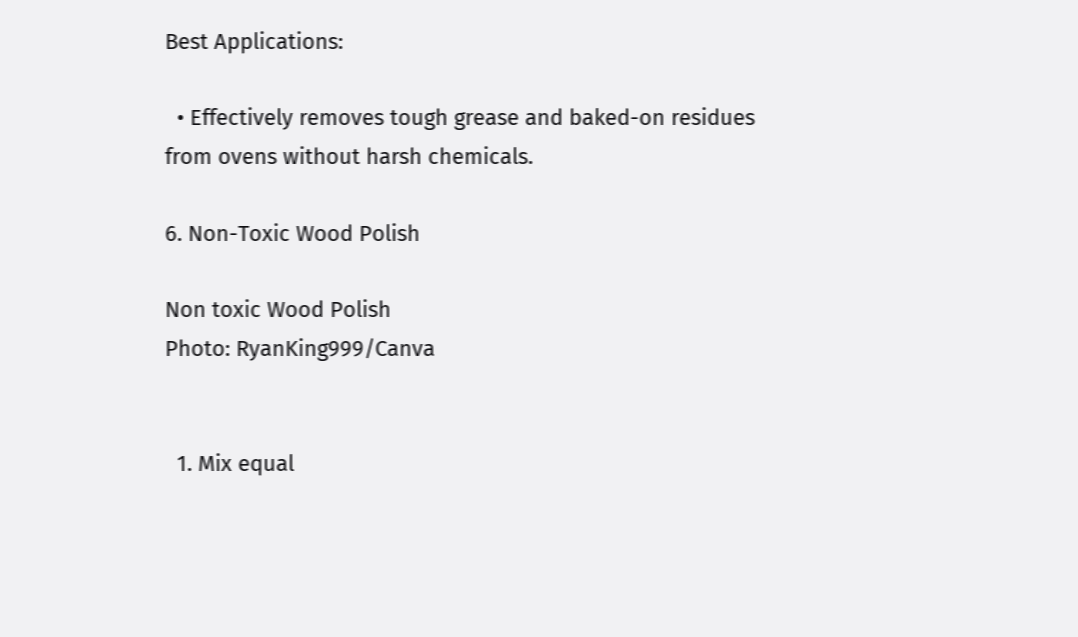Best Applications:

  • Effectively removes tough grease and baked-on residues from ovens without harsh chemicals.

6. Non-Toxic Wood Polish

Non toxic Wood Polish
Photo: RyanKing999/Canva


  1. Mix equal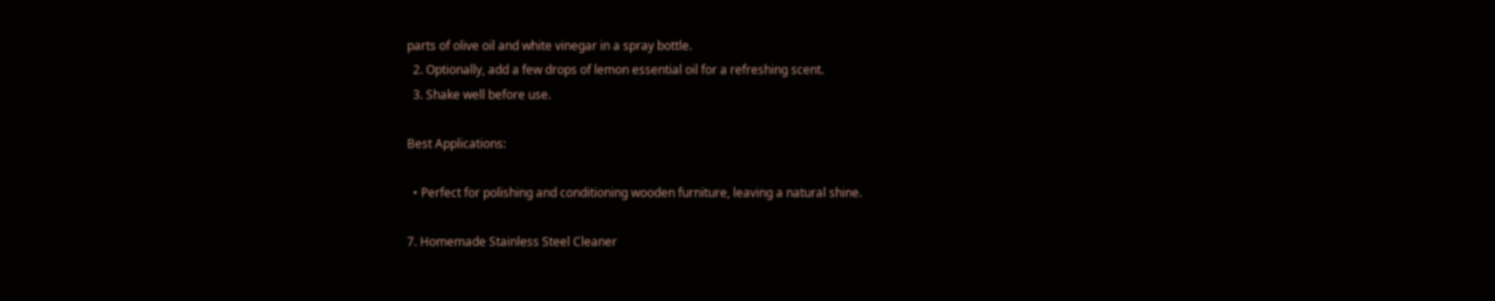parts of olive oil and white vinegar in a spray bottle.
  2. Optionally, add a few drops of lemon essential oil for a refreshing scent.
  3. Shake well before use.

Best Applications:

  • Perfect for polishing and conditioning wooden furniture, leaving a natural shine.

7. Homemade Stainless Steel Cleaner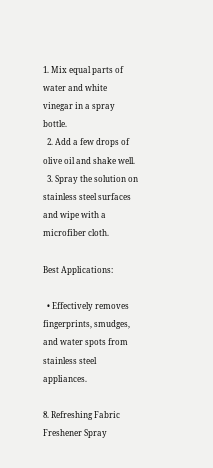1. Mix equal parts of water and white vinegar in a spray bottle.
  2. Add a few drops of olive oil and shake well.
  3. Spray the solution on stainless steel surfaces and wipe with a microfiber cloth.

Best Applications:

  • Effectively removes fingerprints, smudges, and water spots from stainless steel appliances.

8. Refreshing Fabric Freshener Spray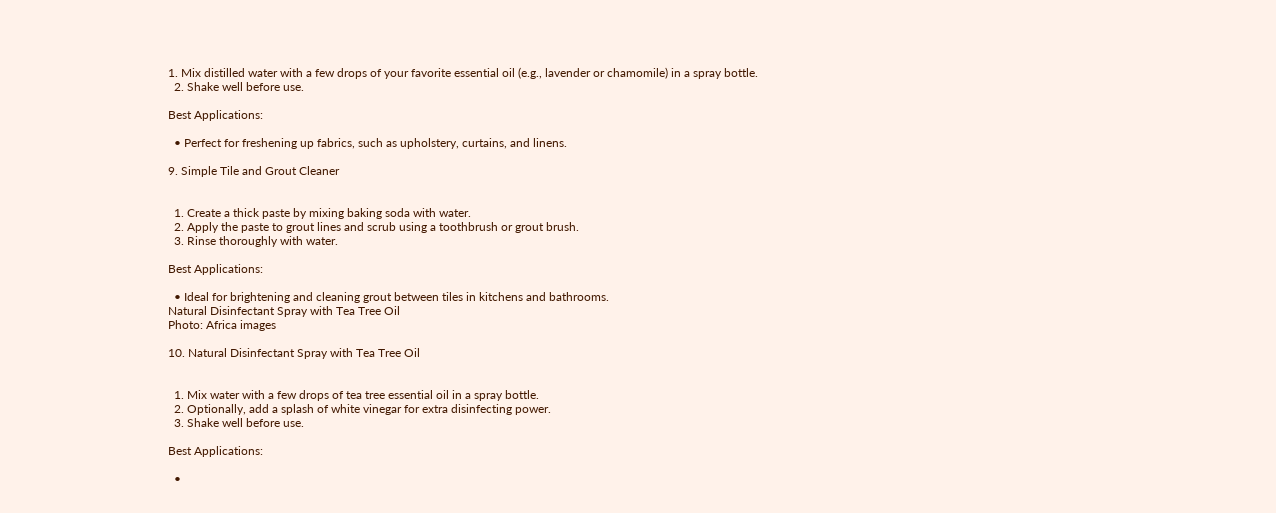1. Mix distilled water with a few drops of your favorite essential oil (e.g., lavender or chamomile) in a spray bottle.
  2. Shake well before use.

Best Applications:

  • Perfect for freshening up fabrics, such as upholstery, curtains, and linens.

9. Simple Tile and Grout Cleaner


  1. Create a thick paste by mixing baking soda with water.
  2. Apply the paste to grout lines and scrub using a toothbrush or grout brush.
  3. Rinse thoroughly with water.

Best Applications:

  • Ideal for brightening and cleaning grout between tiles in kitchens and bathrooms.
Natural Disinfectant Spray with Tea Tree Oil
Photo: Africa images

10. Natural Disinfectant Spray with Tea Tree Oil


  1. Mix water with a few drops of tea tree essential oil in a spray bottle.
  2. Optionally, add a splash of white vinegar for extra disinfecting power.
  3. Shake well before use.

Best Applications:

  •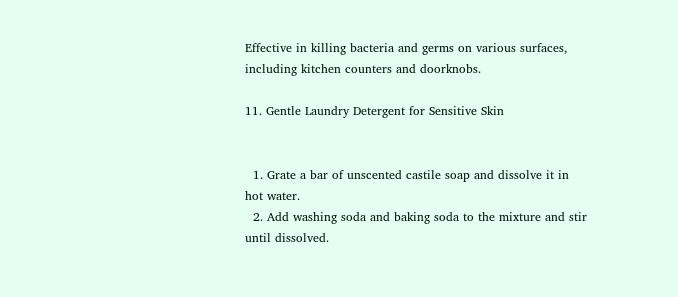Effective in killing bacteria and germs on various surfaces, including kitchen counters and doorknobs.

11. Gentle Laundry Detergent for Sensitive Skin


  1. Grate a bar of unscented castile soap and dissolve it in hot water.
  2. Add washing soda and baking soda to the mixture and stir until dissolved.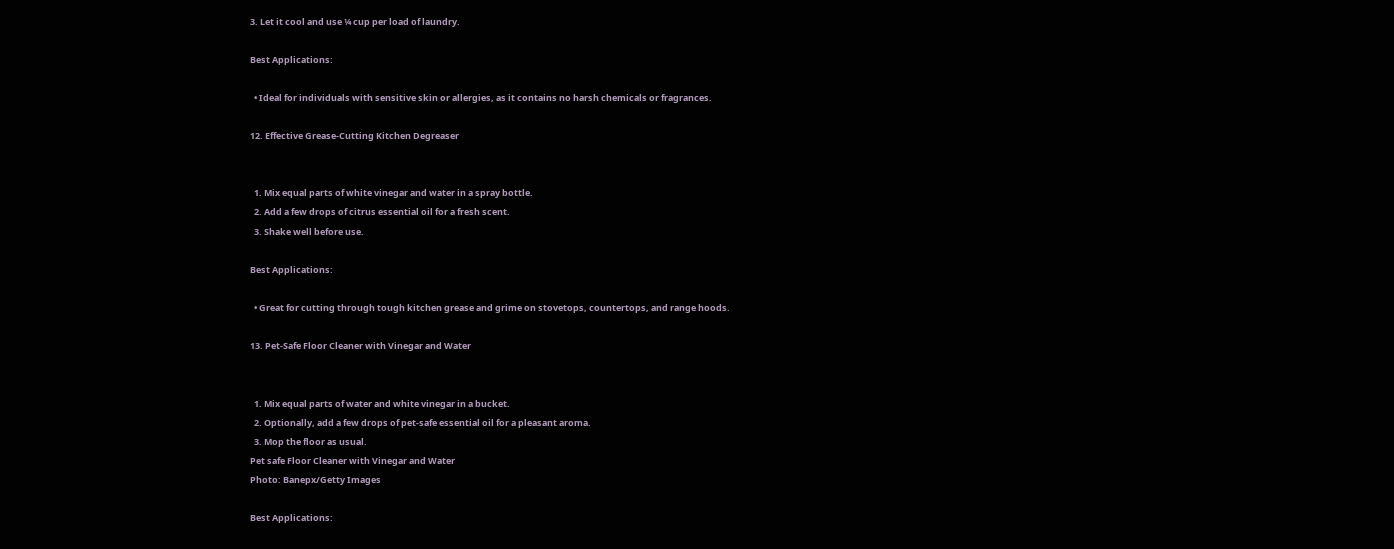3. Let it cool and use ¼ cup per load of laundry.

Best Applications:

  • Ideal for individuals with sensitive skin or allergies, as it contains no harsh chemicals or fragrances.

12. Effective Grease-Cutting Kitchen Degreaser


  1. Mix equal parts of white vinegar and water in a spray bottle.
  2. Add a few drops of citrus essential oil for a fresh scent.
  3. Shake well before use.

Best Applications:

  • Great for cutting through tough kitchen grease and grime on stovetops, countertops, and range hoods.

13. Pet-Safe Floor Cleaner with Vinegar and Water


  1. Mix equal parts of water and white vinegar in a bucket.
  2. Optionally, add a few drops of pet-safe essential oil for a pleasant aroma.
  3. Mop the floor as usual.
Pet safe Floor Cleaner with Vinegar and Water
Photo: Banepx/Getty Images

Best Applications: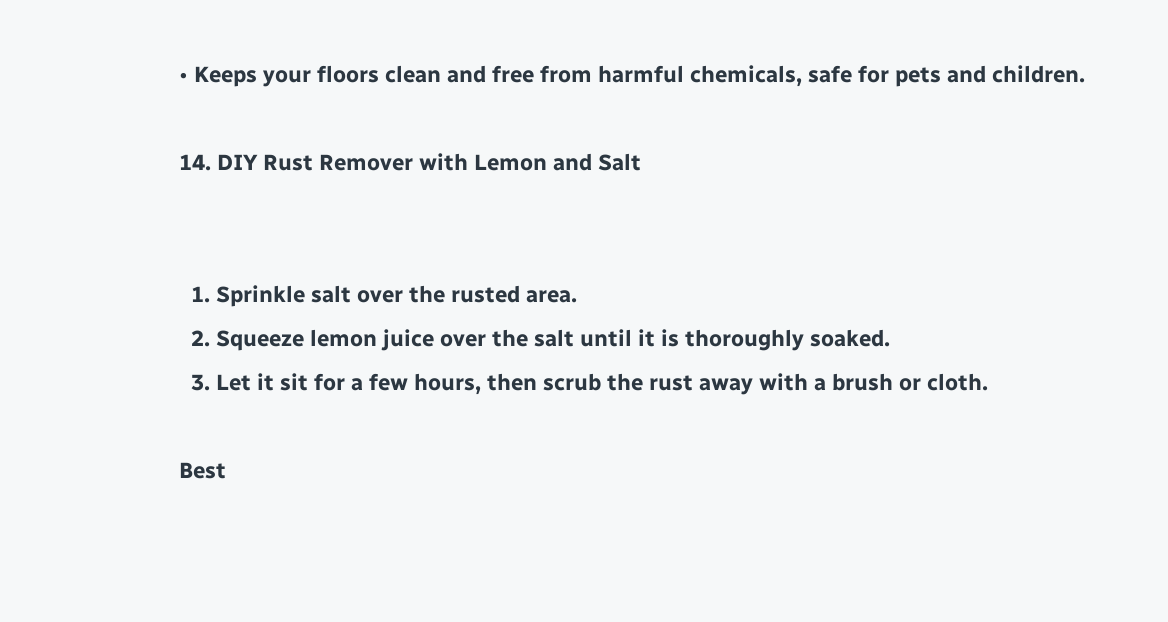• Keeps your floors clean and free from harmful chemicals, safe for pets and children.

14. DIY Rust Remover with Lemon and Salt


  1. Sprinkle salt over the rusted area.
  2. Squeeze lemon juice over the salt until it is thoroughly soaked.
  3. Let it sit for a few hours, then scrub the rust away with a brush or cloth.

Best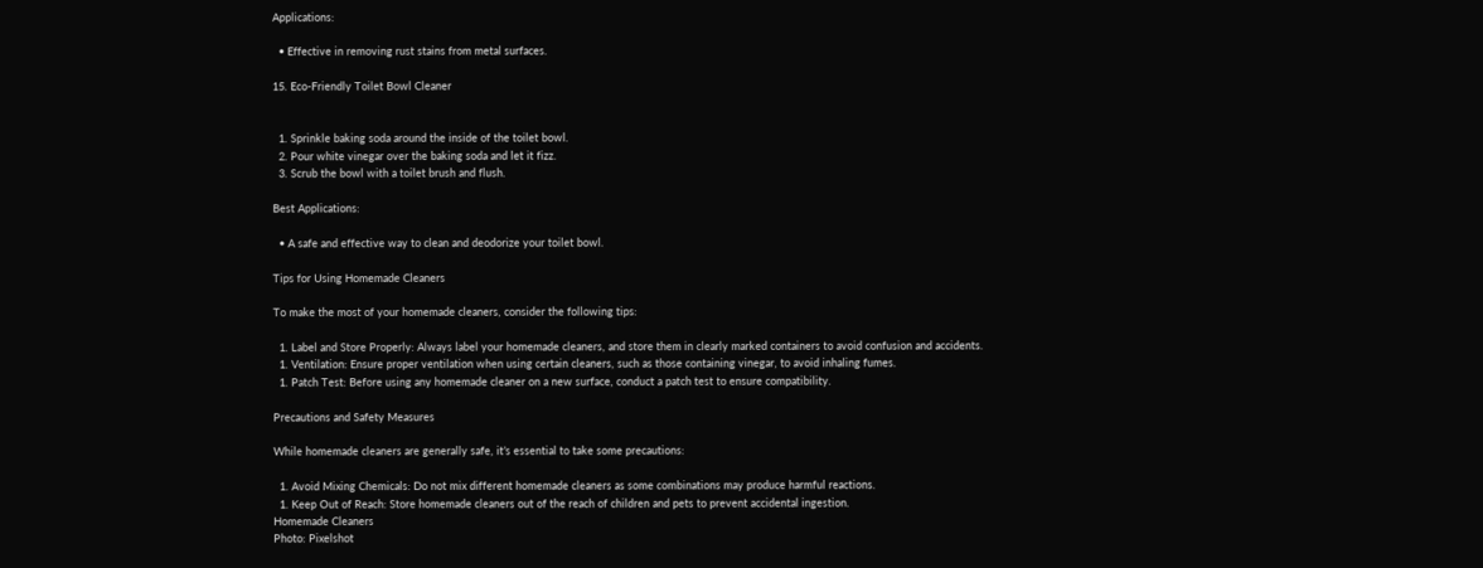Applications:

  • Effective in removing rust stains from metal surfaces.

15. Eco-Friendly Toilet Bowl Cleaner


  1. Sprinkle baking soda around the inside of the toilet bowl.
  2. Pour white vinegar over the baking soda and let it fizz.
  3. Scrub the bowl with a toilet brush and flush.

Best Applications:

  • A safe and effective way to clean and deodorize your toilet bowl.

Tips for Using Homemade Cleaners

To make the most of your homemade cleaners, consider the following tips:

  1. Label and Store Properly: Always label your homemade cleaners, and store them in clearly marked containers to avoid confusion and accidents.
  1. Ventilation: Ensure proper ventilation when using certain cleaners, such as those containing vinegar, to avoid inhaling fumes.
  1. Patch Test: Before using any homemade cleaner on a new surface, conduct a patch test to ensure compatibility.

Precautions and Safety Measures

While homemade cleaners are generally safe, it’s essential to take some precautions:

  1. Avoid Mixing Chemicals: Do not mix different homemade cleaners as some combinations may produce harmful reactions.
  1. Keep Out of Reach: Store homemade cleaners out of the reach of children and pets to prevent accidental ingestion.
Homemade Cleaners
Photo: Pixelshot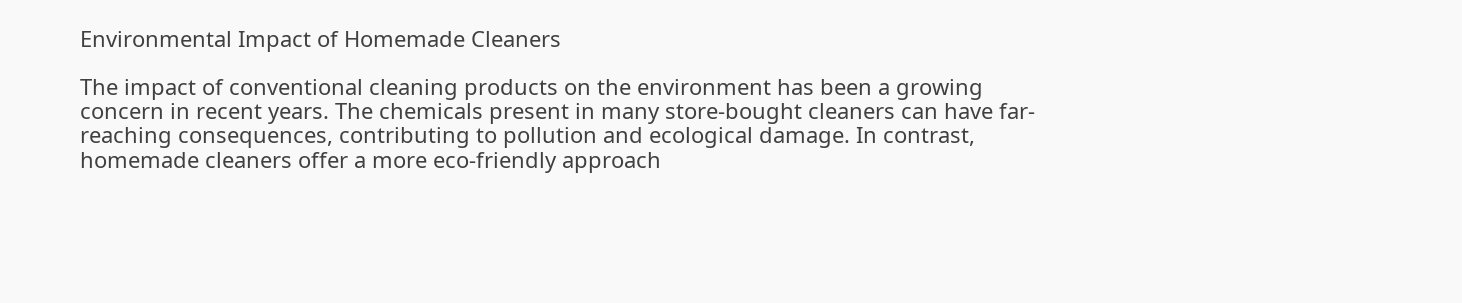Environmental Impact of Homemade Cleaners

The impact of conventional cleaning products on the environment has been a growing concern in recent years. The chemicals present in many store-bought cleaners can have far-reaching consequences, contributing to pollution and ecological damage. In contrast, homemade cleaners offer a more eco-friendly approach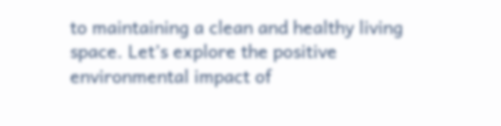to maintaining a clean and healthy living space. Let’s explore the positive environmental impact of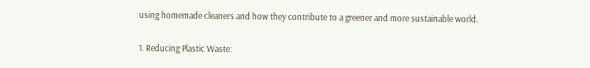using homemade cleaners and how they contribute to a greener and more sustainable world.

1. Reducing Plastic Waste: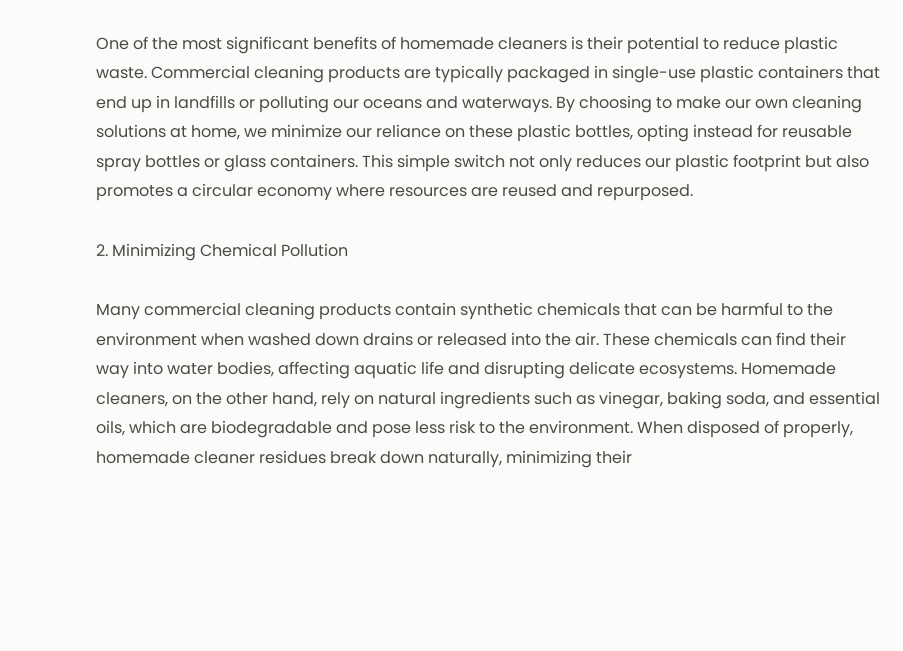One of the most significant benefits of homemade cleaners is their potential to reduce plastic waste. Commercial cleaning products are typically packaged in single-use plastic containers that end up in landfills or polluting our oceans and waterways. By choosing to make our own cleaning solutions at home, we minimize our reliance on these plastic bottles, opting instead for reusable spray bottles or glass containers. This simple switch not only reduces our plastic footprint but also promotes a circular economy where resources are reused and repurposed.

2. Minimizing Chemical Pollution

Many commercial cleaning products contain synthetic chemicals that can be harmful to the environment when washed down drains or released into the air. These chemicals can find their way into water bodies, affecting aquatic life and disrupting delicate ecosystems. Homemade cleaners, on the other hand, rely on natural ingredients such as vinegar, baking soda, and essential oils, which are biodegradable and pose less risk to the environment. When disposed of properly, homemade cleaner residues break down naturally, minimizing their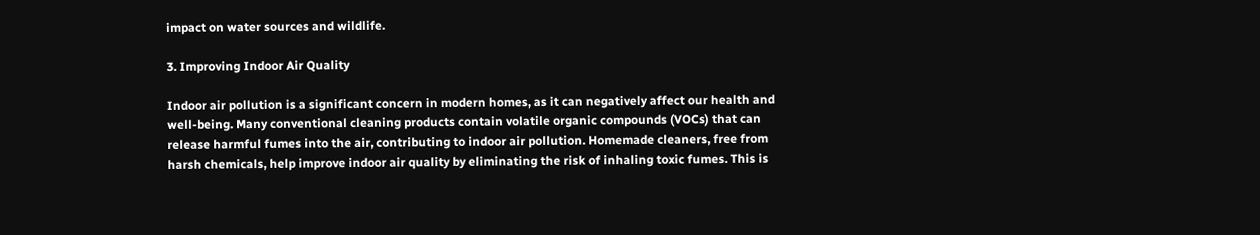impact on water sources and wildlife.

3. Improving Indoor Air Quality

Indoor air pollution is a significant concern in modern homes, as it can negatively affect our health and well-being. Many conventional cleaning products contain volatile organic compounds (VOCs) that can release harmful fumes into the air, contributing to indoor air pollution. Homemade cleaners, free from harsh chemicals, help improve indoor air quality by eliminating the risk of inhaling toxic fumes. This is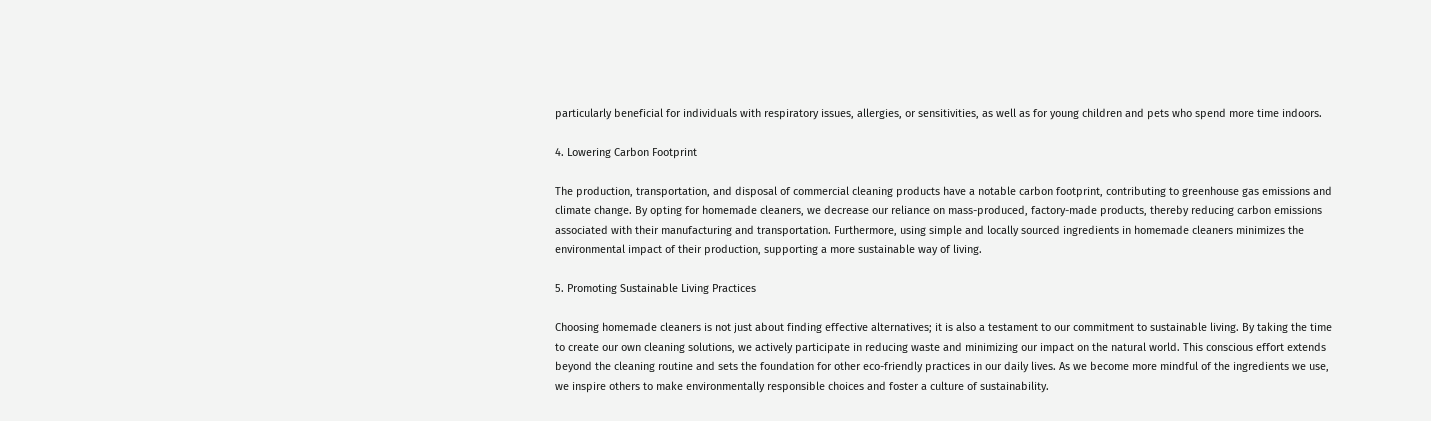particularly beneficial for individuals with respiratory issues, allergies, or sensitivities, as well as for young children and pets who spend more time indoors.

4. Lowering Carbon Footprint

The production, transportation, and disposal of commercial cleaning products have a notable carbon footprint, contributing to greenhouse gas emissions and climate change. By opting for homemade cleaners, we decrease our reliance on mass-produced, factory-made products, thereby reducing carbon emissions associated with their manufacturing and transportation. Furthermore, using simple and locally sourced ingredients in homemade cleaners minimizes the environmental impact of their production, supporting a more sustainable way of living.

5. Promoting Sustainable Living Practices

Choosing homemade cleaners is not just about finding effective alternatives; it is also a testament to our commitment to sustainable living. By taking the time to create our own cleaning solutions, we actively participate in reducing waste and minimizing our impact on the natural world. This conscious effort extends beyond the cleaning routine and sets the foundation for other eco-friendly practices in our daily lives. As we become more mindful of the ingredients we use, we inspire others to make environmentally responsible choices and foster a culture of sustainability.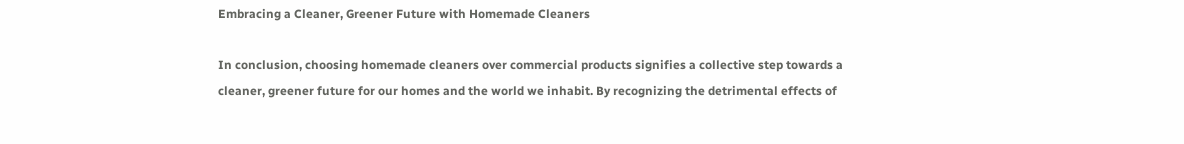Embracing a Cleaner, Greener Future with Homemade Cleaners

In conclusion, choosing homemade cleaners over commercial products signifies a collective step towards a cleaner, greener future for our homes and the world we inhabit. By recognizing the detrimental effects of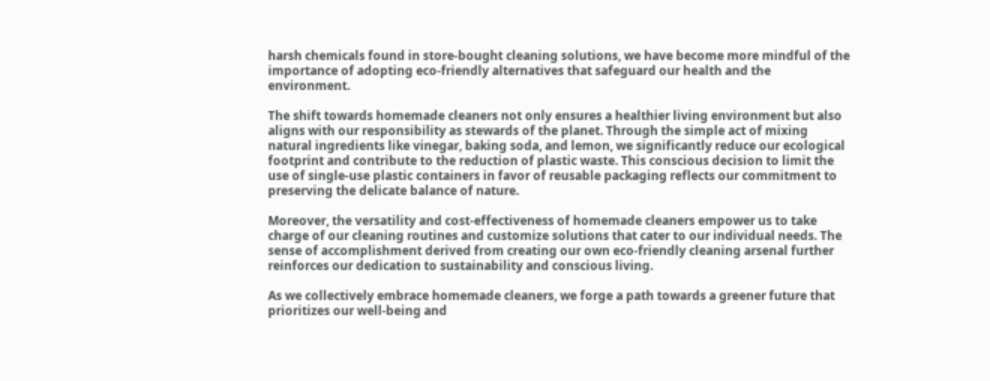harsh chemicals found in store-bought cleaning solutions, we have become more mindful of the importance of adopting eco-friendly alternatives that safeguard our health and the environment.

The shift towards homemade cleaners not only ensures a healthier living environment but also aligns with our responsibility as stewards of the planet. Through the simple act of mixing natural ingredients like vinegar, baking soda, and lemon, we significantly reduce our ecological footprint and contribute to the reduction of plastic waste. This conscious decision to limit the use of single-use plastic containers in favor of reusable packaging reflects our commitment to preserving the delicate balance of nature.

Moreover, the versatility and cost-effectiveness of homemade cleaners empower us to take charge of our cleaning routines and customize solutions that cater to our individual needs. The sense of accomplishment derived from creating our own eco-friendly cleaning arsenal further reinforces our dedication to sustainability and conscious living.

As we collectively embrace homemade cleaners, we forge a path towards a greener future that prioritizes our well-being and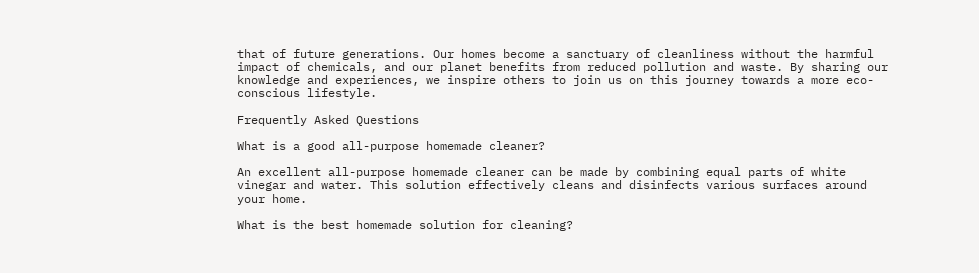that of future generations. Our homes become a sanctuary of cleanliness without the harmful impact of chemicals, and our planet benefits from reduced pollution and waste. By sharing our knowledge and experiences, we inspire others to join us on this journey towards a more eco-conscious lifestyle.

Frequently Asked Questions

What is a good all-purpose homemade cleaner?

An excellent all-purpose homemade cleaner can be made by combining equal parts of white vinegar and water. This solution effectively cleans and disinfects various surfaces around your home.

What is the best homemade solution for cleaning?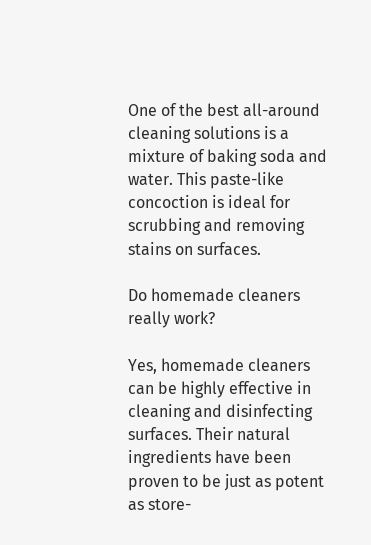One of the best all-around cleaning solutions is a mixture of baking soda and water. This paste-like concoction is ideal for scrubbing and removing stains on surfaces.

Do homemade cleaners really work?

Yes, homemade cleaners can be highly effective in cleaning and disinfecting surfaces. Their natural ingredients have been proven to be just as potent as store-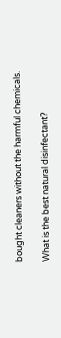bought cleaners without the harmful chemicals.

What is the best natural disinfectant?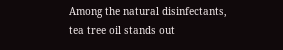Among the natural disinfectants, tea tree oil stands out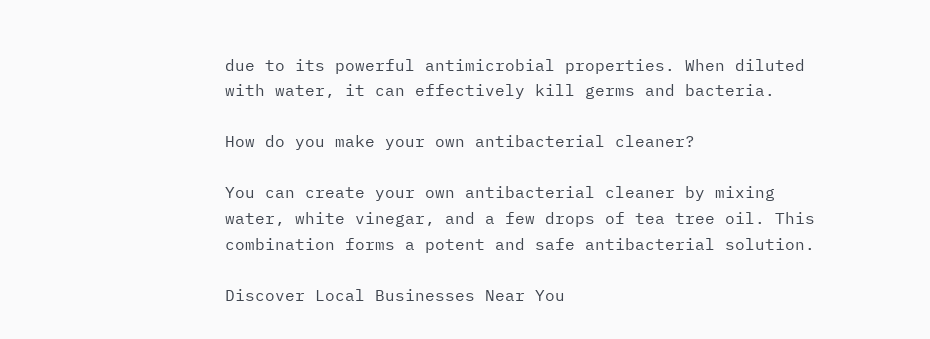due to its powerful antimicrobial properties. When diluted with water, it can effectively kill germs and bacteria.

How do you make your own antibacterial cleaner?

You can create your own antibacterial cleaner by mixing water, white vinegar, and a few drops of tea tree oil. This combination forms a potent and safe antibacterial solution.

Discover Local Businesses Near You